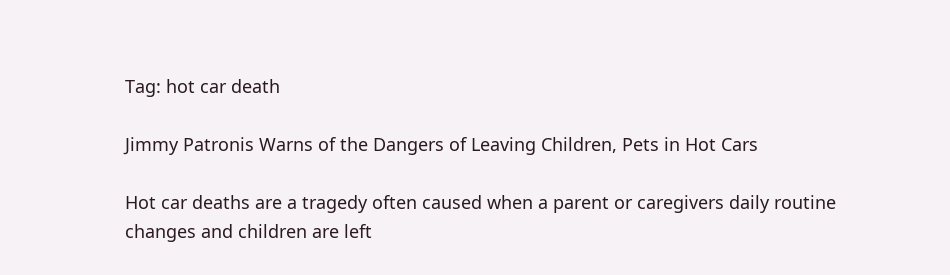Tag: hot car death

Jimmy Patronis Warns of the Dangers of Leaving Children, Pets in Hot Cars

Hot car deaths are a tragedy often caused when a parent or caregivers daily routine changes and children are left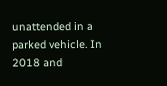unattended in a parked vehicle. In 2018 and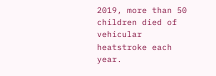2019, more than 50 children died of vehicular heatstroke each year.